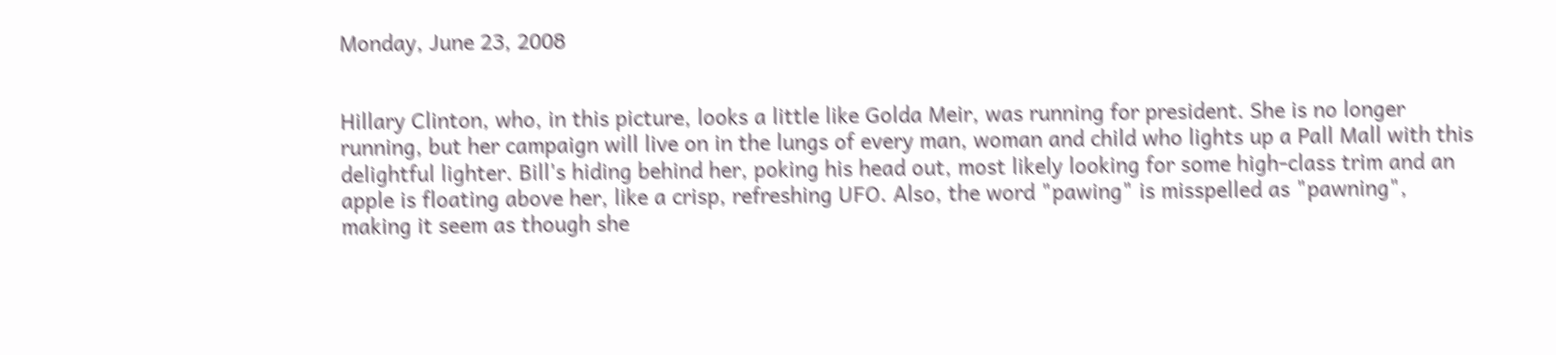Monday, June 23, 2008


Hillary Clinton, who, in this picture, looks a little like Golda Meir, was running for president. She is no longer running, but her campaign will live on in the lungs of every man, woman and child who lights up a Pall Mall with this delightful lighter. Bill's hiding behind her, poking his head out, most likely looking for some high-class trim and an apple is floating above her, like a crisp, refreshing UFO. Also, the word "pawing" is misspelled as "pawning", making it seem as though she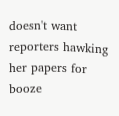doesn't want reporters hawking her papers for booze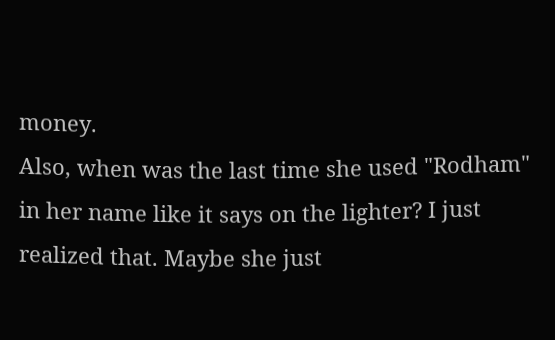money.
Also, when was the last time she used "Rodham" in her name like it says on the lighter? I just realized that. Maybe she just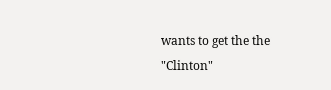wants to get the the "Clinton"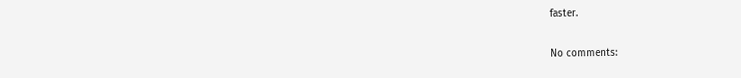faster.

No comments: